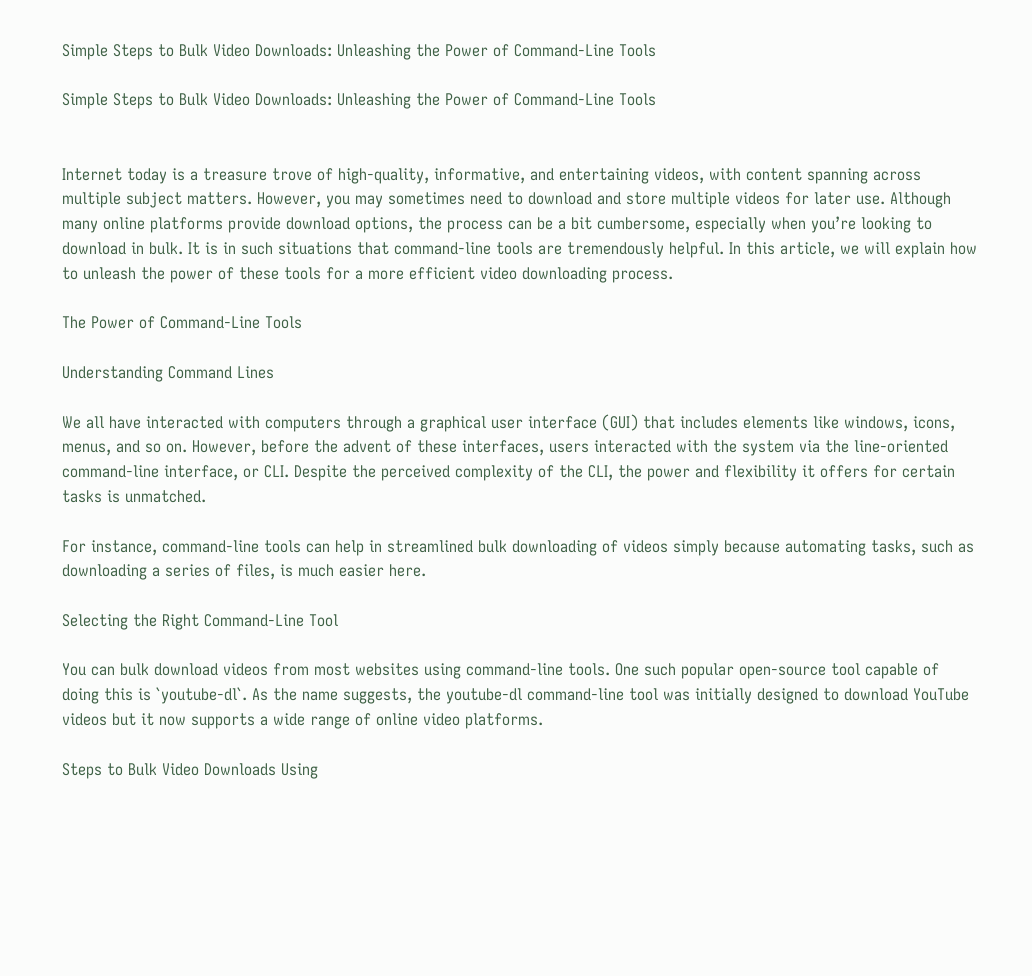Simple Steps to Bulk Video Downloads: Unleashing the Power of Command-Line Tools

Simple Steps to Bulk Video Downloads: Unleashing the Power of Command-Line Tools


Internet today is a treasure trove of high-quality, informative, and entertaining videos, with content spanning across multiple subject matters. However, you may sometimes need to download and store multiple videos for later use. Although many online platforms provide download options, the process can be a bit cumbersome, especially when you’re looking to download in bulk. It is in such situations that command-line tools are tremendously helpful. In this article, we will explain how to unleash the power of these tools for a more efficient video downloading process.

The Power of Command-Line Tools

Understanding Command Lines

We all have interacted with computers through a graphical user interface (GUI) that includes elements like windows, icons, menus, and so on. However, before the advent of these interfaces, users interacted with the system via the line-oriented command-line interface, or CLI. Despite the perceived complexity of the CLI, the power and flexibility it offers for certain tasks is unmatched.

For instance, command-line tools can help in streamlined bulk downloading of videos simply because automating tasks, such as downloading a series of files, is much easier here.

Selecting the Right Command-Line Tool

You can bulk download videos from most websites using command-line tools. One such popular open-source tool capable of doing this is `youtube-dl`. As the name suggests, the youtube-dl command-line tool was initially designed to download YouTube videos but it now supports a wide range of online video platforms.

Steps to Bulk Video Downloads Using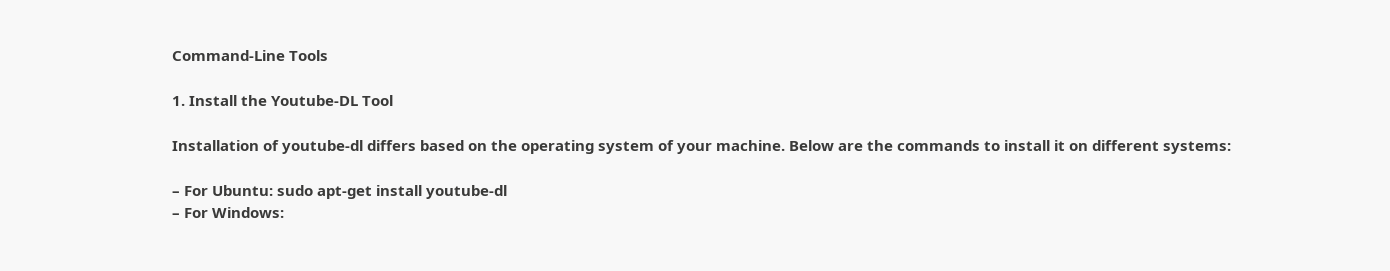Command-Line Tools

1. Install the Youtube-DL Tool

Installation of youtube-dl differs based on the operating system of your machine. Below are the commands to install it on different systems:

– For Ubuntu: sudo apt-get install youtube-dl
– For Windows: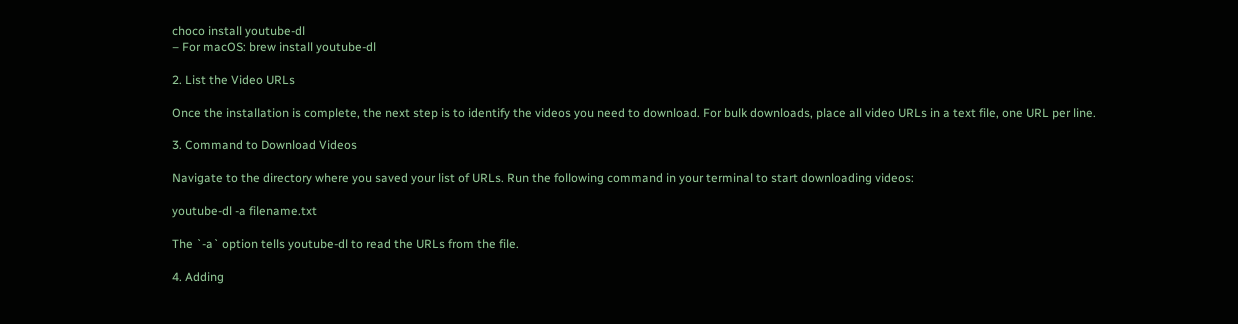choco install youtube-dl
– For macOS: brew install youtube-dl

2. List the Video URLs

Once the installation is complete, the next step is to identify the videos you need to download. For bulk downloads, place all video URLs in a text file, one URL per line.

3. Command to Download Videos

Navigate to the directory where you saved your list of URLs. Run the following command in your terminal to start downloading videos:

youtube-dl -a filename.txt

The `-a` option tells youtube-dl to read the URLs from the file.

4. Adding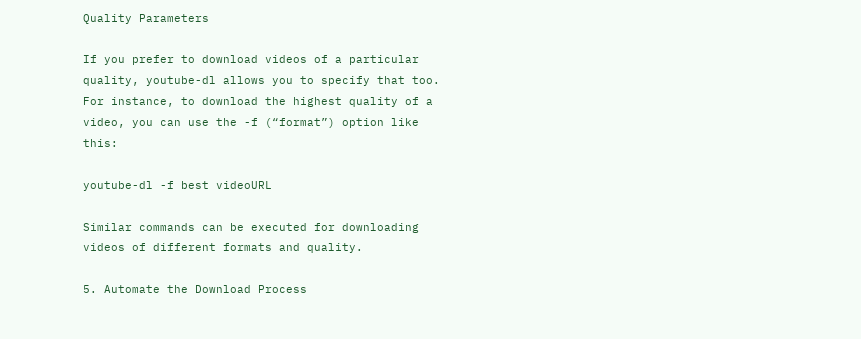Quality Parameters

If you prefer to download videos of a particular quality, youtube-dl allows you to specify that too. For instance, to download the highest quality of a video, you can use the -f (“format”) option like this:

youtube-dl -f best videoURL

Similar commands can be executed for downloading videos of different formats and quality.

5. Automate the Download Process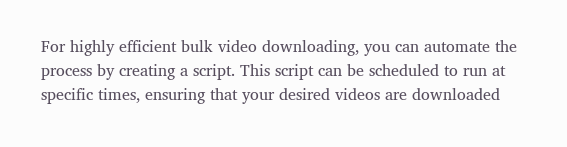For highly efficient bulk video downloading, you can automate the process by creating a script. This script can be scheduled to run at specific times, ensuring that your desired videos are downloaded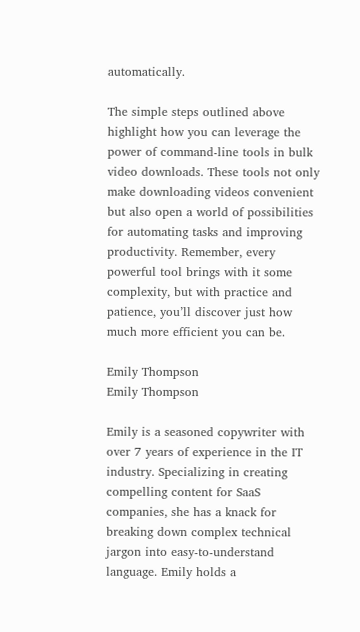automatically.

The simple steps outlined above highlight how you can leverage the power of command-line tools in bulk video downloads. These tools not only make downloading videos convenient but also open a world of possibilities for automating tasks and improving productivity. Remember, every powerful tool brings with it some complexity, but with practice and patience, you’ll discover just how much more efficient you can be.

Emily Thompson
Emily Thompson

Emily is a seasoned copywriter with over 7 years of experience in the IT industry. Specializing in creating compelling content for SaaS companies, she has a knack for breaking down complex technical jargon into easy-to-understand language. Emily holds a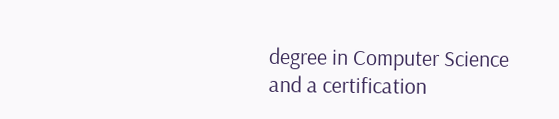degree in Computer Science and a certification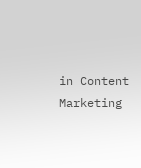in Content Marketing